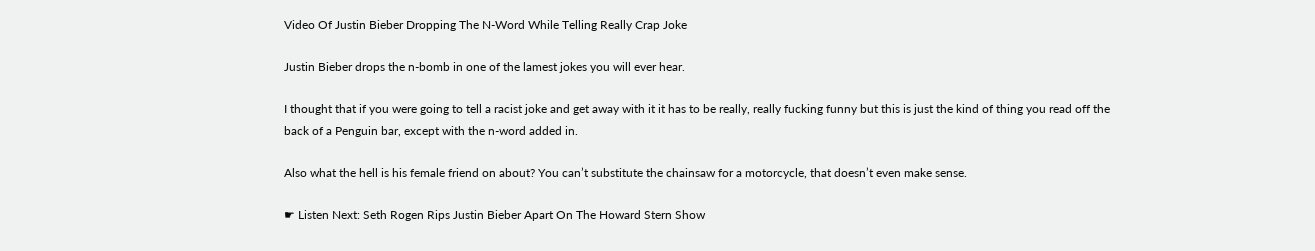Video Of Justin Bieber Dropping The N-Word While Telling Really Crap Joke

Justin Bieber drops the n-bomb in one of the lamest jokes you will ever hear.

I thought that if you were going to tell a racist joke and get away with it it has to be really, really fucking funny but this is just the kind of thing you read off the back of a Penguin bar, except with the n-word added in.

Also what the hell is his female friend on about? You can’t substitute the chainsaw for a motorcycle, that doesn’t even make sense.

☛ Listen Next: Seth Rogen Rips Justin Bieber Apart On The Howard Stern Show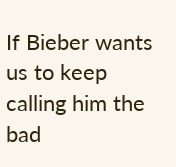If Bieber wants us to keep calling him the bad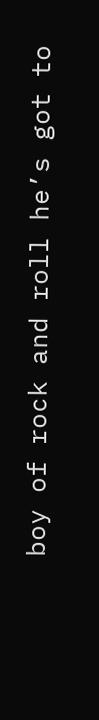boy of rock and roll he’s got to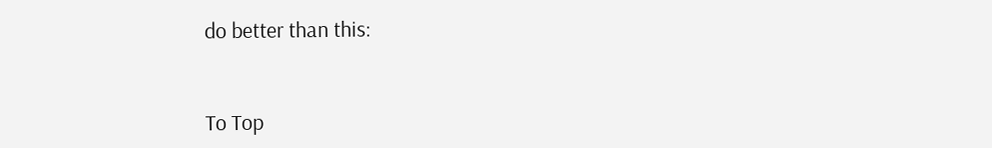do better than this:


To Top